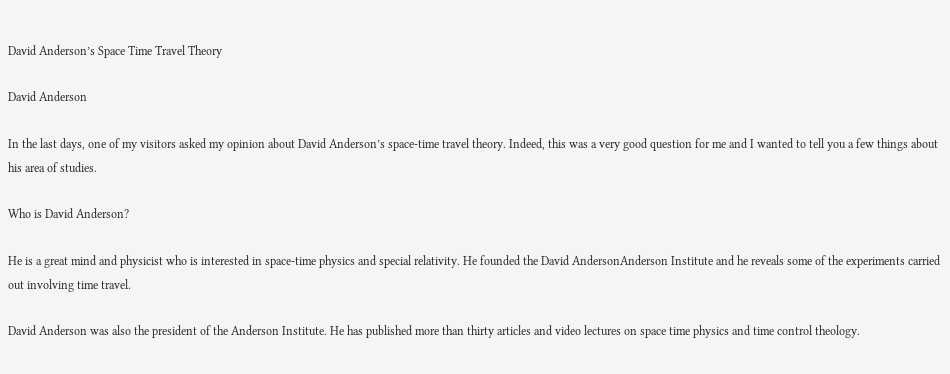David Anderson’s Space Time Travel Theory

David Anderson

In the last days, one of my visitors asked my opinion about David Anderson’s space-time travel theory. Indeed, this was a very good question for me and I wanted to tell you a few things about his area of studies.

Who is David Anderson?

He is a great mind and physicist who is interested in space-time physics and special relativity. He founded the David AndersonAnderson Institute and he reveals some of the experiments carried out involving time travel.

David Anderson was also the president of the Anderson Institute. He has published more than thirty articles and video lectures on space time physics and time control theology.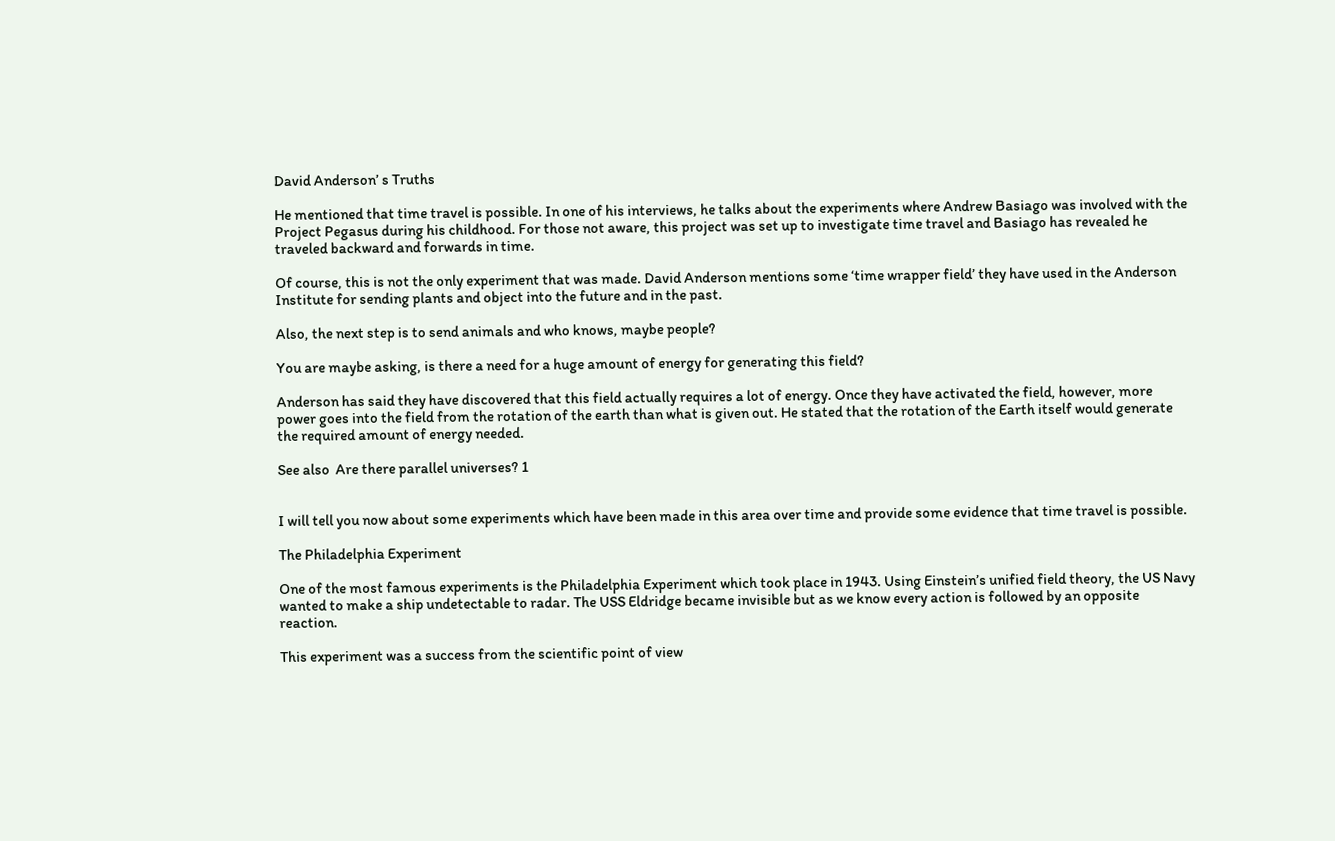David Anderson’ s Truths

He mentioned that time travel is possible. In one of his interviews, he talks about the experiments where Andrew Basiago was involved with the Project Pegasus during his childhood. For those not aware, this project was set up to investigate time travel and Basiago has revealed he traveled backward and forwards in time.

Of course, this is not the only experiment that was made. David Anderson mentions some ‘time wrapper field’ they have used in the Anderson Institute for sending plants and object into the future and in the past.

Also, the next step is to send animals and who knows, maybe people?

You are maybe asking, is there a need for a huge amount of energy for generating this field?

Anderson has said they have discovered that this field actually requires a lot of energy. Once they have activated the field, however, more power goes into the field from the rotation of the earth than what is given out. He stated that the rotation of the Earth itself would generate the required amount of energy needed.

See also  Are there parallel universes? 1


I will tell you now about some experiments which have been made in this area over time and provide some evidence that time travel is possible.

The Philadelphia Experiment

One of the most famous experiments is the Philadelphia Experiment which took place in 1943. Using Einstein’s unified field theory, the US Navy wanted to make a ship undetectable to radar. The USS Eldridge became invisible but as we know every action is followed by an opposite reaction.

This experiment was a success from the scientific point of view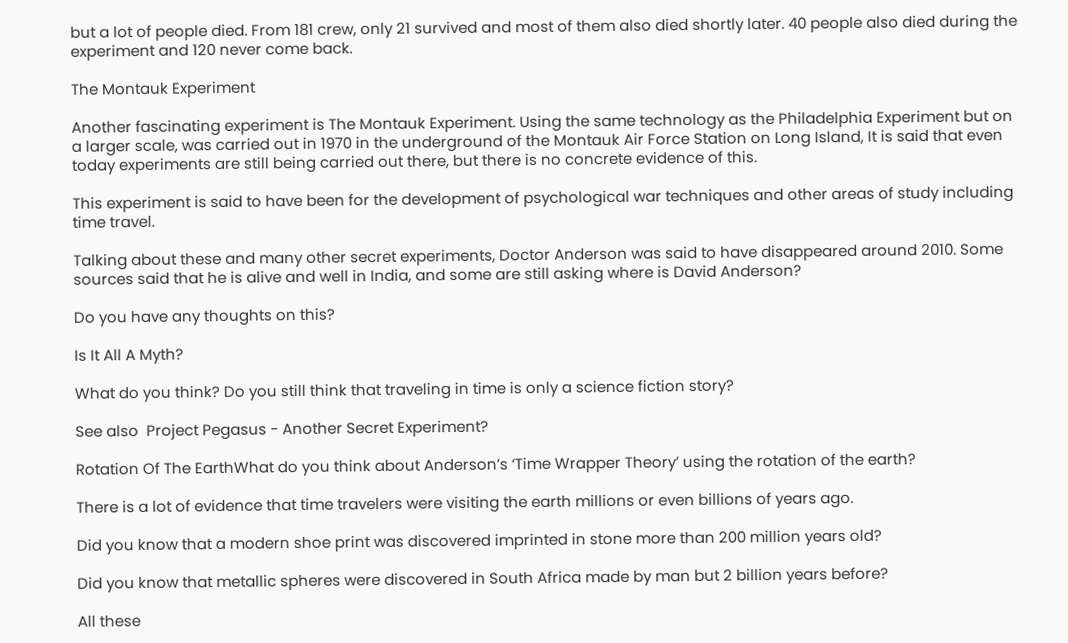but a lot of people died. From 181 crew, only 21 survived and most of them also died shortly later. 40 people also died during the experiment and 120 never come back.

The Montauk Experiment

Another fascinating experiment is The Montauk Experiment. Using the same technology as the Philadelphia Experiment but on a larger scale, was carried out in 1970 in the underground of the Montauk Air Force Station on Long Island, It is said that even today experiments are still being carried out there, but there is no concrete evidence of this.

This experiment is said to have been for the development of psychological war techniques and other areas of study including time travel.

Talking about these and many other secret experiments, Doctor Anderson was said to have disappeared around 2010. Some sources said that he is alive and well in India, and some are still asking where is David Anderson?

Do you have any thoughts on this?

Is It All A Myth?

What do you think? Do you still think that traveling in time is only a science fiction story?

See also  Project Pegasus - Another Secret Experiment?

Rotation Of The EarthWhat do you think about Anderson’s ‘Time Wrapper Theory’ using the rotation of the earth?

There is a lot of evidence that time travelers were visiting the earth millions or even billions of years ago.

Did you know that a modern shoe print was discovered imprinted in stone more than 200 million years old?

Did you know that metallic spheres were discovered in South Africa made by man but 2 billion years before?

All these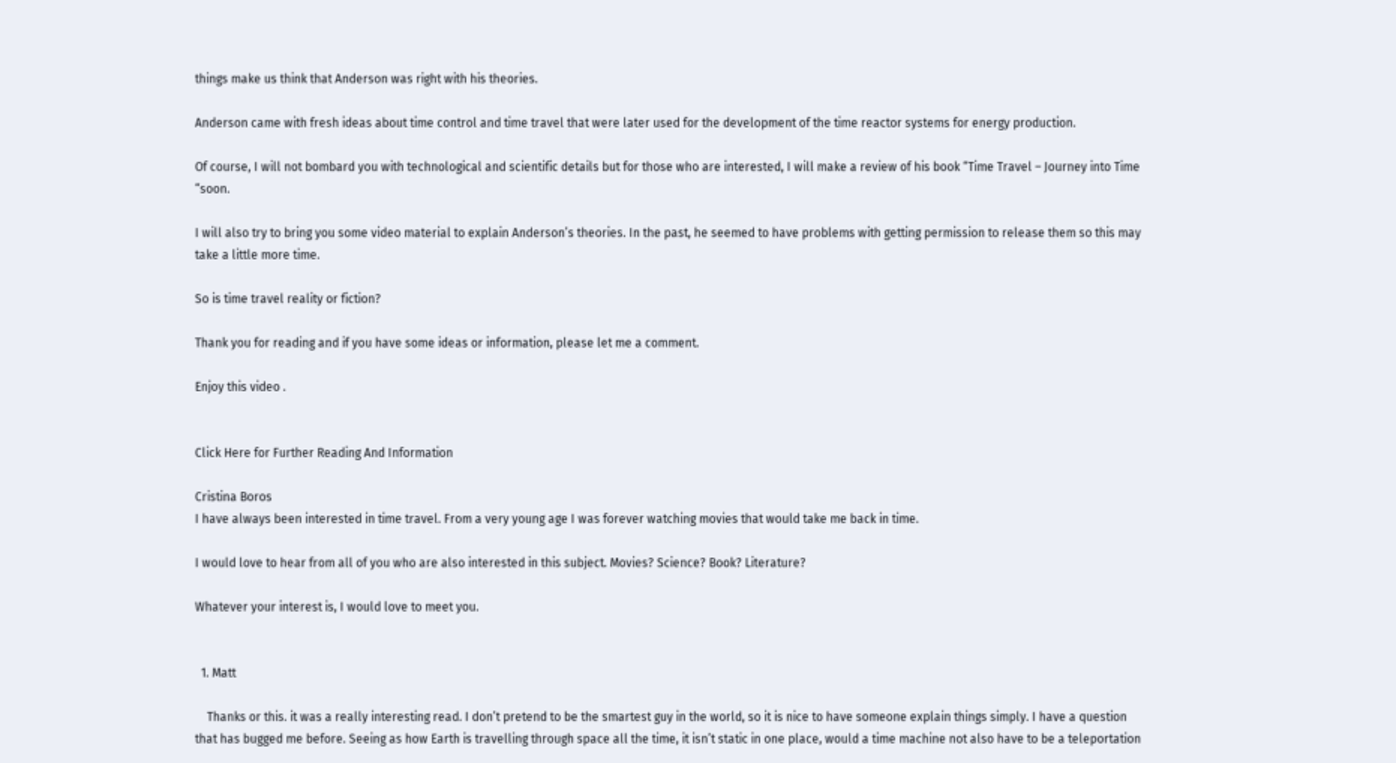things make us think that Anderson was right with his theories.

Anderson came with fresh ideas about time control and time travel that were later used for the development of the time reactor systems for energy production.

Of course, I will not bombard you with technological and scientific details but for those who are interested, I will make a review of his book “Time Travel – Journey into Time “soon.

I will also try to bring you some video material to explain Anderson’s theories. In the past, he seemed to have problems with getting permission to release them so this may take a little more time.

So is time travel reality or fiction?

Thank you for reading and if you have some ideas or information, please let me a comment.

Enjoy this video .


Click Here for Further Reading And Information

Cristina Boros
I have always been interested in time travel. From a very young age I was forever watching movies that would take me back in time.

I would love to hear from all of you who are also interested in this subject. Movies? Science? Book? Literature?

Whatever your interest is, I would love to meet you.


  1. Matt

    Thanks or this. it was a really interesting read. I don’t pretend to be the smartest guy in the world, so it is nice to have someone explain things simply. I have a question that has bugged me before. Seeing as how Earth is travelling through space all the time, it isn’t static in one place, would a time machine not also have to be a teleportation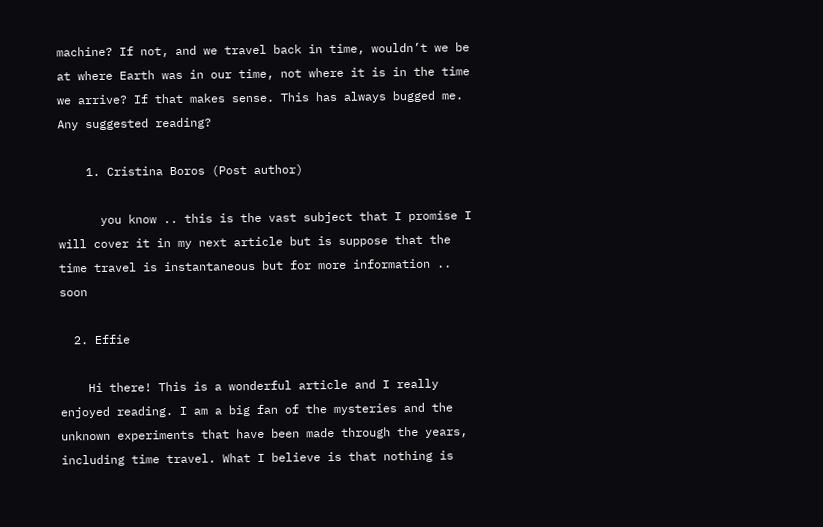machine? If not, and we travel back in time, wouldn’t we be at where Earth was in our time, not where it is in the time we arrive? If that makes sense. This has always bugged me. Any suggested reading?

    1. Cristina Boros (Post author)

      you know .. this is the vast subject that I promise I will cover it in my next article but is suppose that the time travel is instantaneous but for more information .. soon

  2. Effie

    Hi there! This is a wonderful article and I really enjoyed reading. I am a big fan of the mysteries and the unknown experiments that have been made through the years, including time travel. What I believe is that nothing is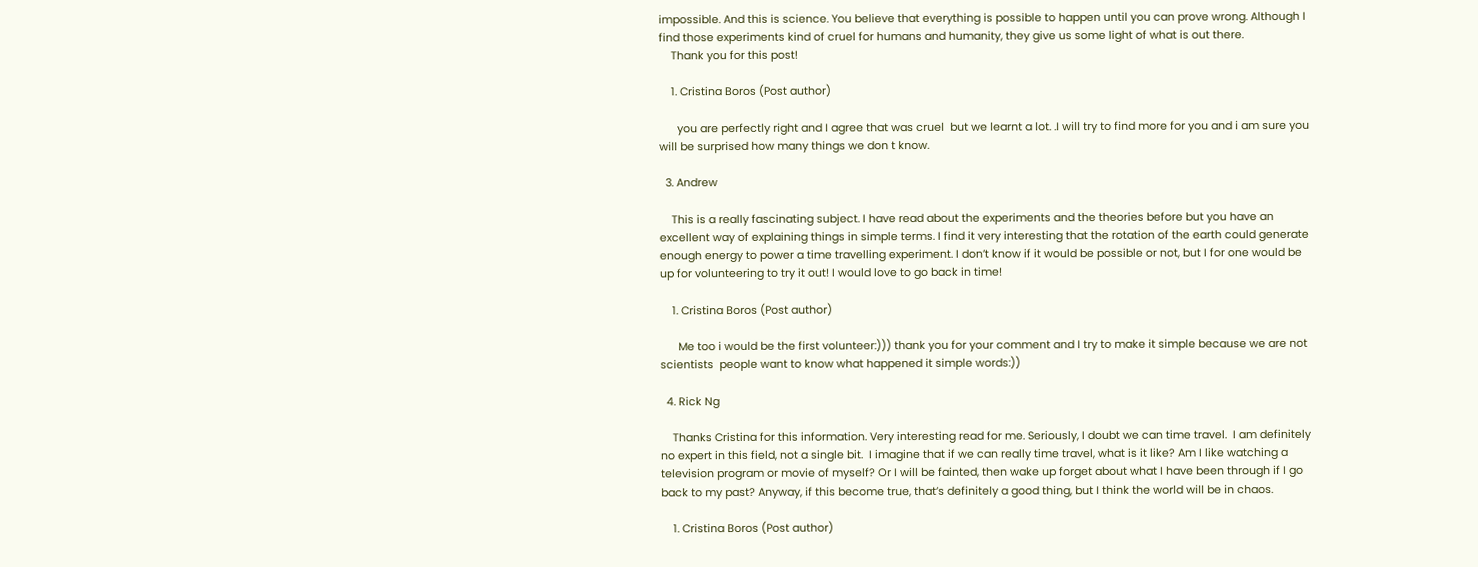impossible. And this is science. You believe that everything is possible to happen until you can prove wrong. Although I find those experiments kind of cruel for humans and humanity, they give us some light of what is out there.
    Thank you for this post!

    1. Cristina Boros (Post author)

      you are perfectly right and I agree that was cruel  but we learnt a lot. .I will try to find more for you and i am sure you will be surprised how many things we don t know.

  3. Andrew

    This is a really fascinating subject. I have read about the experiments and the theories before but you have an excellent way of explaining things in simple terms. I find it very interesting that the rotation of the earth could generate enough energy to power a time travelling experiment. I don’t know if it would be possible or not, but I for one would be up for volunteering to try it out! I would love to go back in time!

    1. Cristina Boros (Post author)

      Me too i would be the first volunteer:))) thank you for your comment and I try to make it simple because we are not scientists  people want to know what happened it simple words:))

  4. Rick Ng

    Thanks Cristina for this information. Very interesting read for me. Seriously, I doubt we can time travel.  I am definitely no expert in this field, not a single bit.  I imagine that if we can really time travel, what is it like? Am I like watching a television program or movie of myself? Or I will be fainted, then wake up forget about what I have been through if I go back to my past? Anyway, if this become true, that’s definitely a good thing, but I think the world will be in chaos.

    1. Cristina Boros (Post author)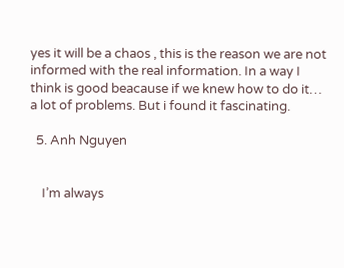yes it will be a chaos , this is the reason we are not informed with the real information. In a way I think is good beacause if we knew how to do it… a lot of problems. But i found it fascinating.

  5. Anh Nguyen


    I’m always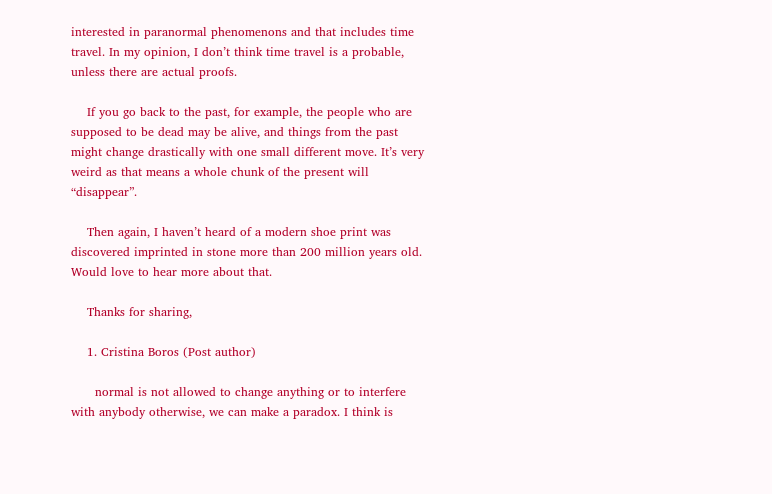interested in paranormal phenomenons and that includes time travel. In my opinion, I don’t think time travel is a probable, unless there are actual proofs.

    If you go back to the past, for example, the people who are supposed to be dead may be alive, and things from the past might change drastically with one small different move. It’s very weird as that means a whole chunk of the present will “disappear”.

    Then again, I haven’t heard of a modern shoe print was discovered imprinted in stone more than 200 million years old. Would love to hear more about that.

    Thanks for sharing,

    1. Cristina Boros (Post author)

      normal is not allowed to change anything or to interfere with anybody otherwise, we can make a paradox. I think is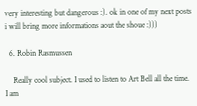very interesting but dangerous :). ok in one of my next posts i will bring more informations aout the shoue :)))

  6. Robin Rasmussen

    Really cool subject. I used to listen to Art Bell all the time. I am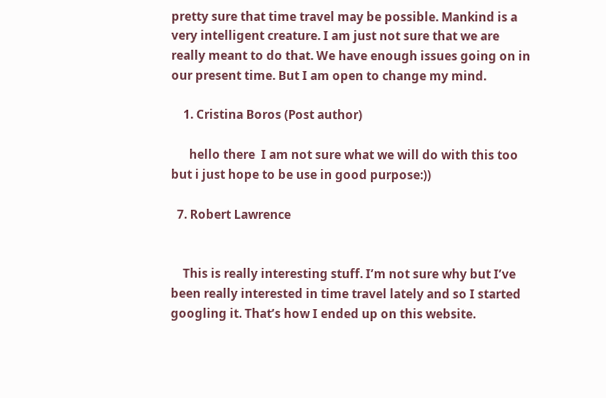pretty sure that time travel may be possible. Mankind is a very intelligent creature. I am just not sure that we are really meant to do that. We have enough issues going on in our present time. But I am open to change my mind.

    1. Cristina Boros (Post author)

      hello there  I am not sure what we will do with this too but i just hope to be use in good purpose:))

  7. Robert Lawrence


    This is really interesting stuff. I’m not sure why but I’ve been really interested in time travel lately and so I started googling it. That’s how I ended up on this website.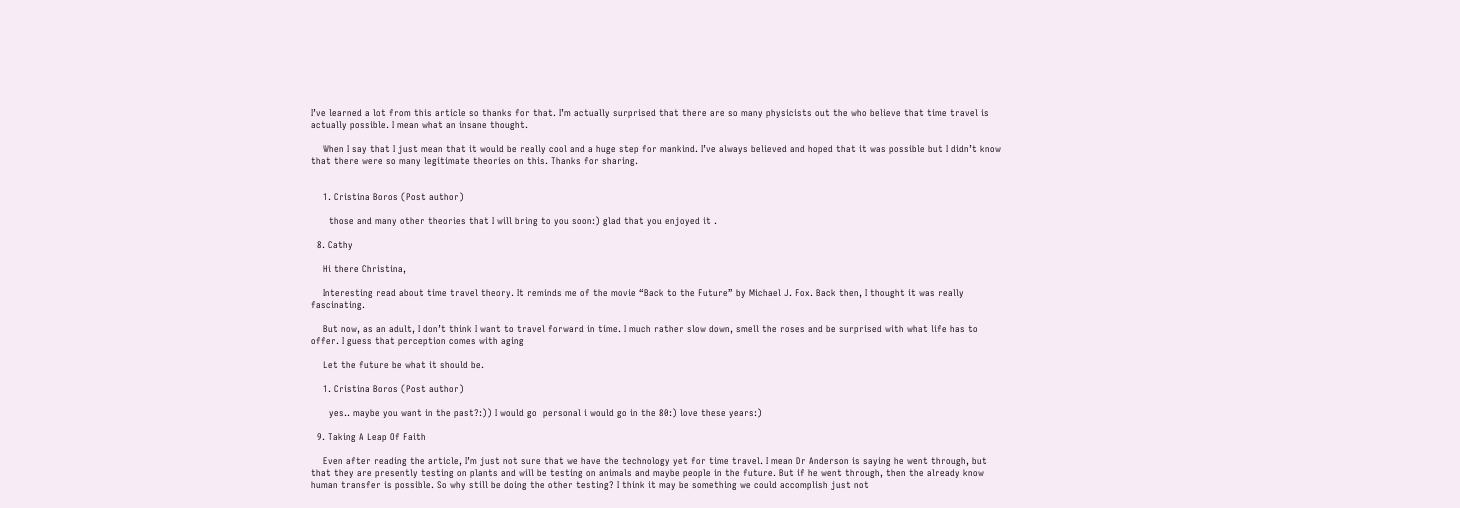I’ve learned a lot from this article so thanks for that. I’m actually surprised that there are so many physicists out the who believe that time travel is actually possible. I mean what an insane thought.

    When I say that I just mean that it would be really cool and a huge step for mankind. I’ve always believed and hoped that it was possible but I didn’t know that there were so many legitimate theories on this. Thanks for sharing.


    1. Cristina Boros (Post author)

      those and many other theories that I will bring to you soon:) glad that you enjoyed it .

  8. Cathy

    Hi there Christina,

    Interesting read about time travel theory. It reminds me of the movie “Back to the Future” by Michael J. Fox. Back then, I thought it was really fascinating.

    But now, as an adult, I don’t think I want to travel forward in time. I much rather slow down, smell the roses and be surprised with what life has to offer. I guess that perception comes with aging

    Let the future be what it should be.

    1. Cristina Boros (Post author)

      yes.. maybe you want in the past?:)) I would go  personal i would go in the 80:) love these years:)

  9. Taking A Leap Of Faith

    Even after reading the article, I’m just not sure that we have the technology yet for time travel. I mean Dr Anderson is saying he went through, but that they are presently testing on plants and will be testing on animals and maybe people in the future. But if he went through, then the already know human transfer is possible. So why still be doing the other testing? I think it may be something we could accomplish just not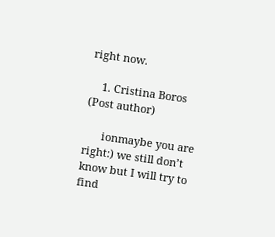right now.

    1. Cristina Boros (Post author)

      ionmaybe you are right:) we still don’t know but I will try to find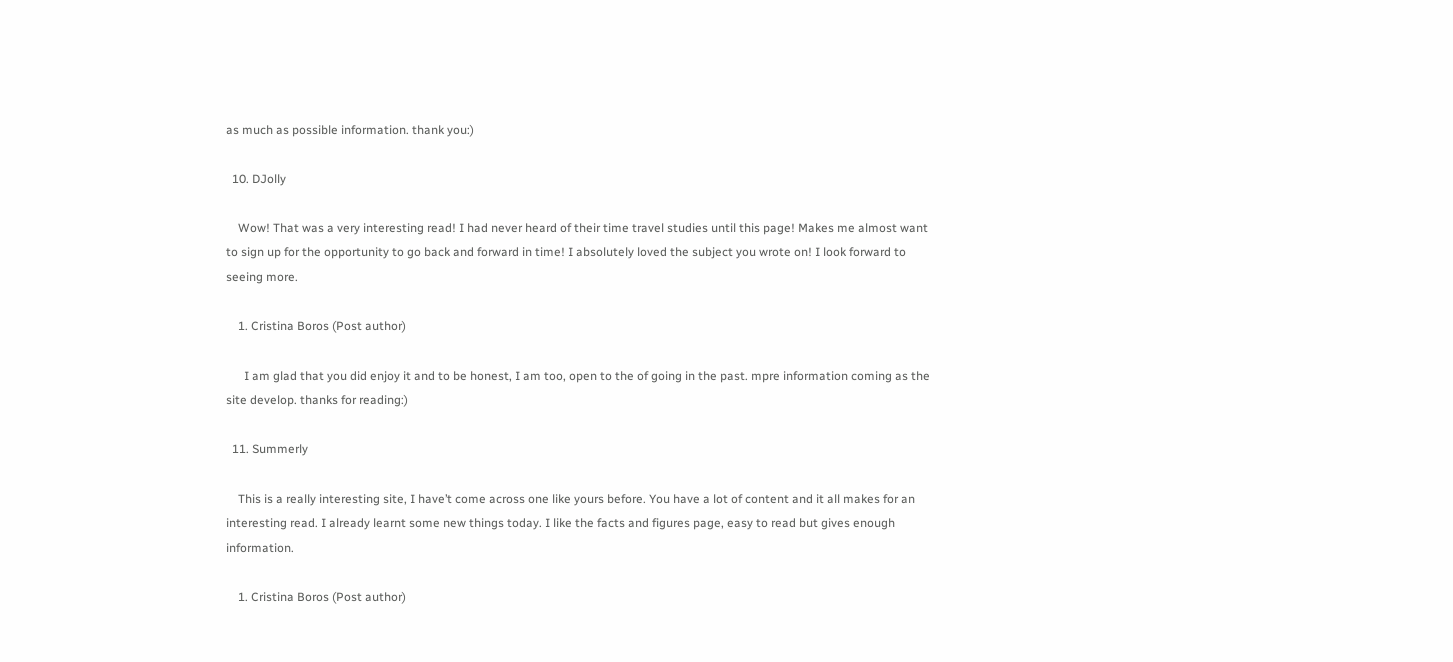as much as possible information. thank you:)

  10. DJolly

    Wow! That was a very interesting read! I had never heard of their time travel studies until this page! Makes me almost want to sign up for the opportunity to go back and forward in time! I absolutely loved the subject you wrote on! I look forward to seeing more.

    1. Cristina Boros (Post author)

      I am glad that you did enjoy it and to be honest, I am too, open to the of going in the past. mpre information coming as the site develop. thanks for reading:)

  11. Summerly

    This is a really interesting site, I have’t come across one like yours before. You have a lot of content and it all makes for an interesting read. I already learnt some new things today. I like the facts and figures page, easy to read but gives enough information.

    1. Cristina Boros (Post author)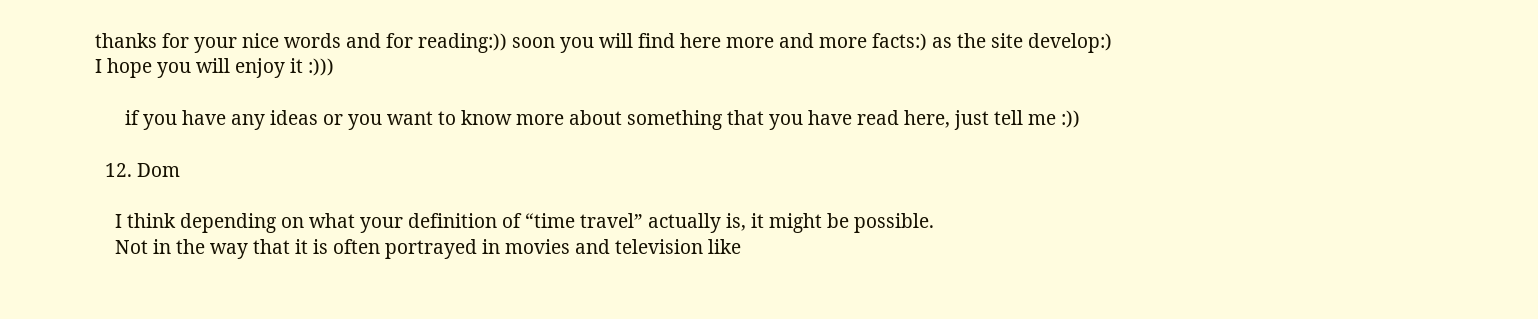thanks for your nice words and for reading:)) soon you will find here more and more facts:) as the site develop:) I hope you will enjoy it :)))

      if you have any ideas or you want to know more about something that you have read here, just tell me :))

  12. Dom

    I think depending on what your definition of “time travel” actually is, it might be possible.
    Not in the way that it is often portrayed in movies and television like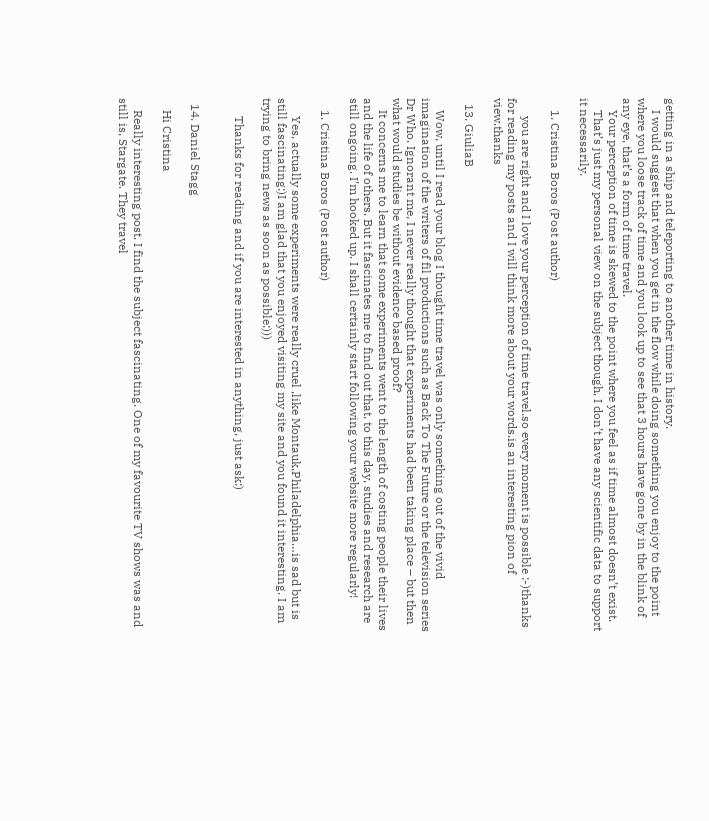getting in a ship and teleporting to another time in history.
    I would suggest that when you get in the flow while doing something you enjoy to the point where you loose track of time and you look up to see that 3 hours have gone by in the blink of any eye, that’s a form of time travel.
    Your perception of time is skewed to the point where you feel as if time almost doesn’t exist.
    That’s just my personal view on the subject though, I don’t have any scientific data to support it necessarily.

    1. Cristina Boros (Post author)

      you are right and I love your perception of time travel.so every moment is possible :-)thanks for reading my posts and I will think more about your words.is an interesting pion of view.thanks

  13. GiuliaB

    Wow, until I read your blog I thought time travel was only something out of the vivid imagination of the writers of fil productions such as Back To The Future or the television series Dr Who. Ignorant me, I never really thought that experiments had been taking place – but then what would studies be without evidence based proof?
    It concerns me to learn that some experiments went to the length of costing people their lives and the life of others. But it fascinates me to find out that, to this day, studies and research are still ongoing. I’m hooked up. I shall certainly start following your website more regularly!

    1. Cristina Boros (Post author)

      Yes, actually some experiments were really cruel ,like Montauk,Philadelphia…is sad but is still fascinating:)I am glad that you enjoyed visiting my site and you found it interesting. I am trying to bring news as soon as possible:)))

      Thanks for reading and if you are interested in anything, just ask:)


  14. Daniel Stagg

    Hi Cristina

    Really interesting post. I find the subject fascinating. One of my favourite TV shows was and still is, Stargate. They travel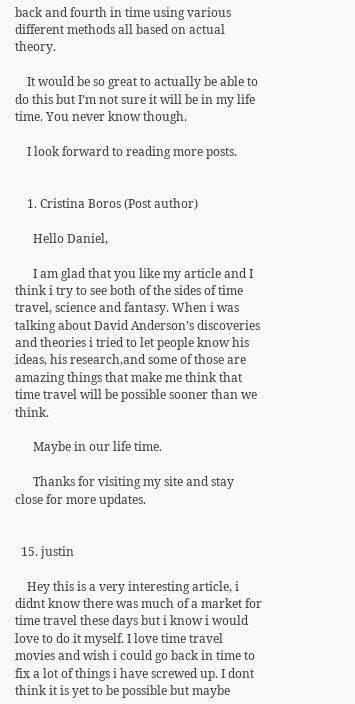back and fourth in time using various different methods all based on actual theory.

    It would be so great to actually be able to do this but I’m not sure it will be in my life time. You never know though.

    I look forward to reading more posts.


    1. Cristina Boros (Post author)

      Hello Daniel,

      I am glad that you like my article and I think i try to see both of the sides of time travel, science and fantasy. When i was talking about David Anderson’s discoveries and theories i tried to let people know his ideas, his research,and some of those are amazing things that make me think that time travel will be possible sooner than we think.

      Maybe in our life time.

      Thanks for visiting my site and stay close for more updates.


  15. justin

    Hey this is a very interesting article, i didnt know there was much of a market for time travel these days but i know i would love to do it myself. I love time travel movies and wish i could go back in time to fix a lot of things i have screwed up. I dont think it is yet to be possible but maybe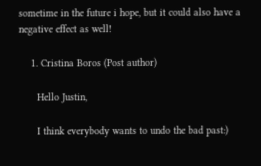sometime in the future i hope, but it could also have a negative effect as well!

    1. Cristina Boros (Post author)

      Hello Justin,

      I think everybody wants to undo the bad past:)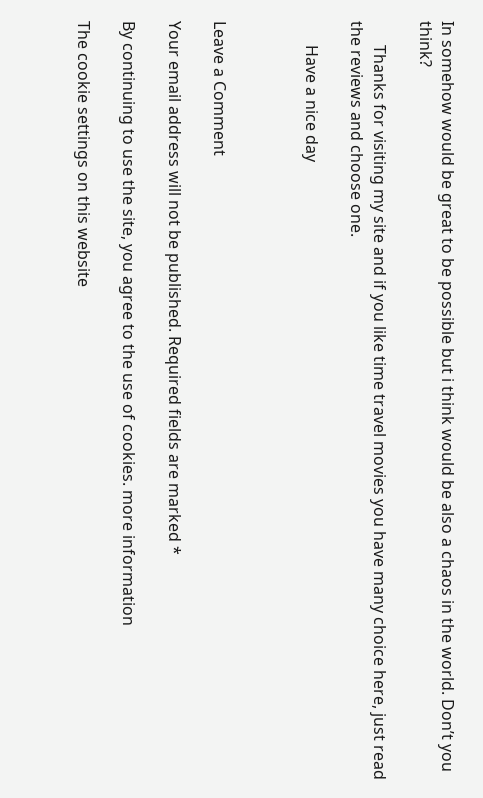In somehow would be great to be possible but i think would be also a chaos in the world. Don’t you think?

      Thanks for visiting my site and if you like time travel movies you have many choice here, just read the reviews and choose one.

      Have a nice day



Leave a Comment

Your email address will not be published. Required fields are marked *

By continuing to use the site, you agree to the use of cookies. more information

The cookie settings on this website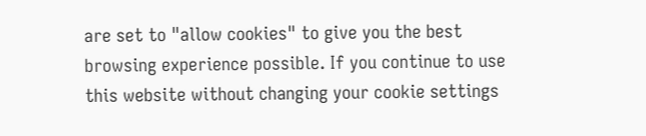are set to "allow cookies" to give you the best browsing experience possible. If you continue to use this website without changing your cookie settings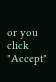or you click "Accept"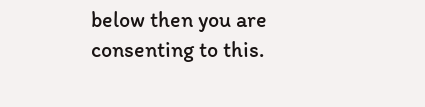below then you are consenting to this.